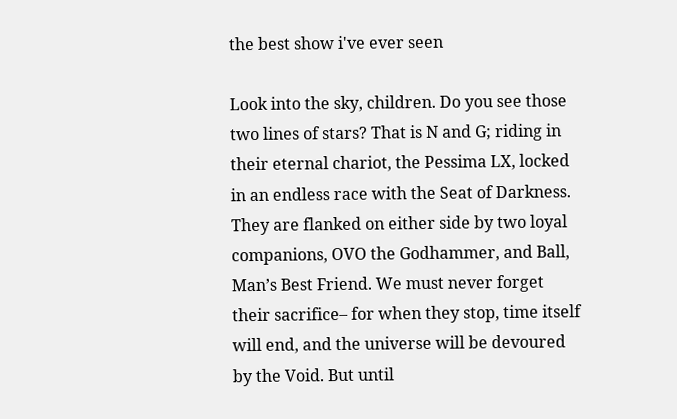the best show i've ever seen

Look into the sky, children. Do you see those two lines of stars? That is N and G; riding in their eternal chariot, the Pessima LX, locked in an endless race with the Seat of Darkness. They are flanked on either side by two loyal companions, OVO the Godhammer, and Ball, Man’s Best Friend. We must never forget their sacrifice– for when they stop, time itself will end, and the universe will be devoured by the Void. But until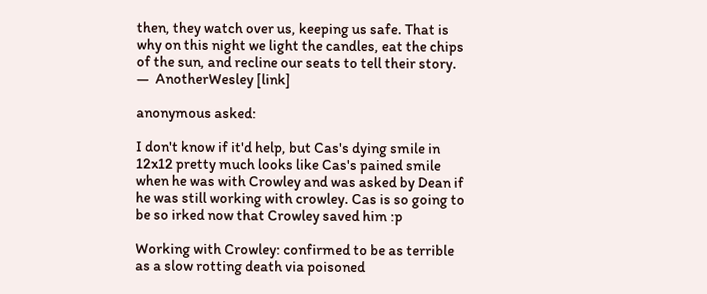then, they watch over us, keeping us safe. That is why on this night we light the candles, eat the chips of the sun, and recline our seats to tell their story.
—  AnotherWesley [link]

anonymous asked:

I don't know if it'd help, but Cas's dying smile in 12x12 pretty much looks like Cas's pained smile when he was with Crowley and was asked by Dean if he was still working with crowley. Cas is so going to be so irked now that Crowley saved him :p

Working with Crowley: confirmed to be as terrible as a slow rotting death via poisoned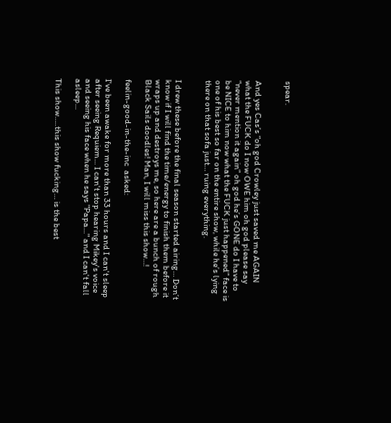spear.


And yes Cas’s “oh god Crowley just saved me AGAIN what the FUCK do I now OWE him oh god please say “never mention it again” oh god he’s GONE do I have to be NICE to him now what the FUCK just happened” face is one of his best so far on the entire show, while he’s lying there on that sofa just… ruing everything.


I drew these before the final season started airing… Don’t know if I will find the time/energy to finish them before it wraps up and destroys me, so here are a bunch of rough Black Sails doodles! Man, I will miss this show…!

feelin-good-in-the-inc  asked:

I've been awake for more than 33 hours and I can't sleep after seeing Requiem... I can't stop hearing Mikey's voice and seeing his face when he says "Papa..." and I can't fall asleep...

This show…..this show fucking… is the best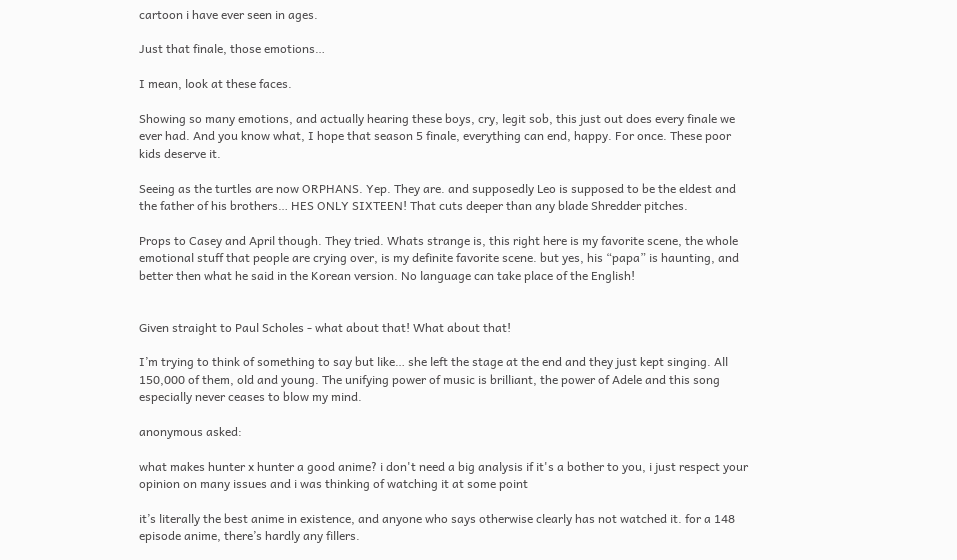cartoon i have ever seen in ages.

Just that finale, those emotions…

I mean, look at these faces.

Showing so many emotions, and actually hearing these boys, cry, legit sob, this just out does every finale we ever had. And you know what, I hope that season 5 finale, everything can end, happy. For once. These poor kids deserve it.

Seeing as the turtles are now ORPHANS. Yep. They are. and supposedly Leo is supposed to be the eldest and the father of his brothers… HES ONLY SIXTEEN! That cuts deeper than any blade Shredder pitches.

Props to Casey and April though. They tried. Whats strange is, this right here is my favorite scene, the whole emotional stuff that people are crying over, is my definite favorite scene. but yes, his “papa” is haunting, and better then what he said in the Korean version. No language can take place of the English!


Given straight to Paul Scholes - what about that! What about that!

I’m trying to think of something to say but like… she left the stage at the end and they just kept singing. All 150,000 of them, old and young. The unifying power of music is brilliant, the power of Adele and this song especially never ceases to blow my mind.

anonymous asked:

what makes hunter x hunter a good anime? i don't need a big analysis if it's a bother to you, i just respect your opinion on many issues and i was thinking of watching it at some point

it’s literally the best anime in existence, and anyone who says otherwise clearly has not watched it. for a 148 episode anime, there’s hardly any fillers.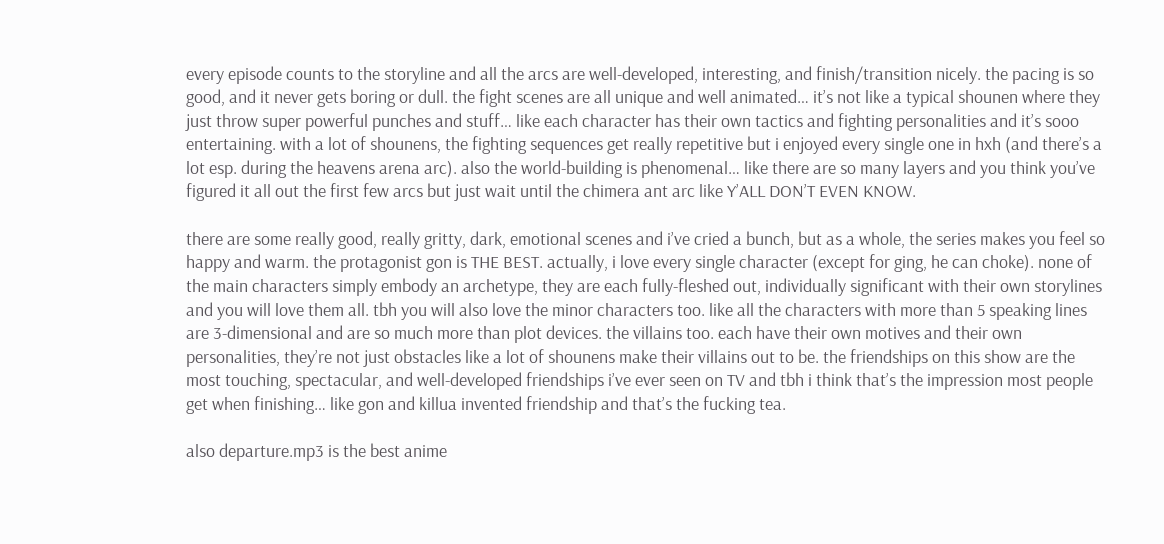every episode counts to the storyline and all the arcs are well-developed, interesting, and finish/transition nicely. the pacing is so good, and it never gets boring or dull. the fight scenes are all unique and well animated… it’s not like a typical shounen where they just throw super powerful punches and stuff… like each character has their own tactics and fighting personalities and it’s sooo entertaining. with a lot of shounens, the fighting sequences get really repetitive but i enjoyed every single one in hxh (and there’s a lot esp. during the heavens arena arc). also the world-building is phenomenal… like there are so many layers and you think you’ve figured it all out the first few arcs but just wait until the chimera ant arc like Y’ALL DON’T EVEN KNOW.

there are some really good, really gritty, dark, emotional scenes and i’ve cried a bunch, but as a whole, the series makes you feel so happy and warm. the protagonist gon is THE BEST. actually, i love every single character (except for ging, he can choke). none of the main characters simply embody an archetype, they are each fully-fleshed out, individually significant with their own storylines and you will love them all. tbh you will also love the minor characters too. like all the characters with more than 5 speaking lines are 3-dimensional and are so much more than plot devices. the villains too. each have their own motives and their own personalities, they’re not just obstacles like a lot of shounens make their villains out to be. the friendships on this show are the most touching, spectacular, and well-developed friendships i’ve ever seen on TV and tbh i think that’s the impression most people get when finishing… like gon and killua invented friendship and that’s the fucking tea.

also departure.mp3 is the best anime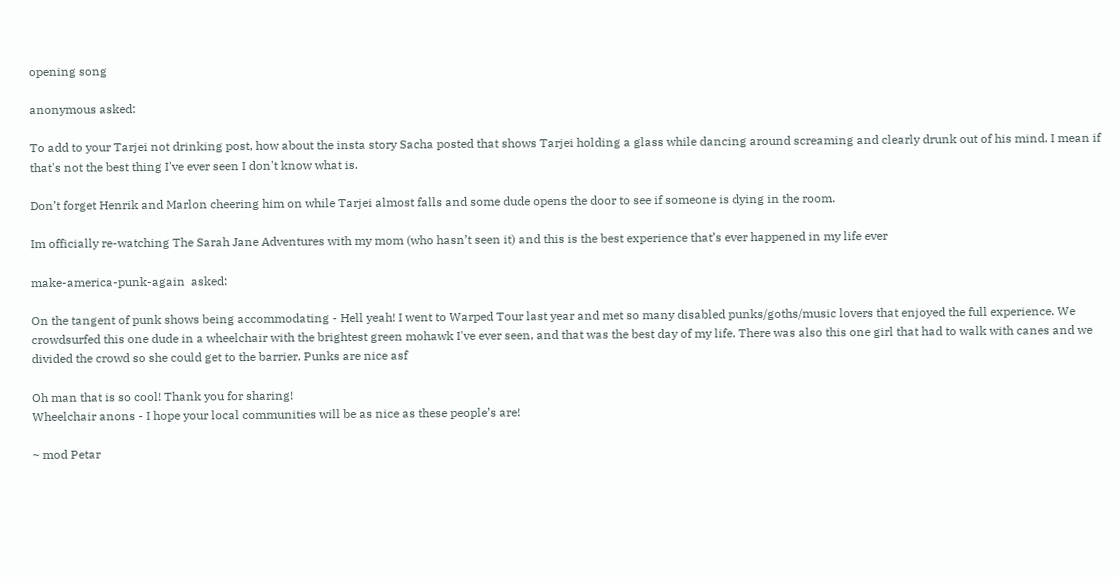opening song

anonymous asked:

To add to your Tarjei not drinking post, how about the insta story Sacha posted that shows Tarjei holding a glass while dancing around screaming and clearly drunk out of his mind. I mean if that's not the best thing I've ever seen I don't know what is.

Don’t forget Henrik and Marlon cheering him on while Tarjei almost falls and some dude opens the door to see if someone is dying in the room.

Im officially re-watching The Sarah Jane Adventures with my mom (who hasn’t seen it) and this is the best experience that’s ever happened in my life ever

make-america-punk-again  asked:

On the tangent of punk shows being accommodating - Hell yeah! I went to Warped Tour last year and met so many disabled punks/goths/music lovers that enjoyed the full experience. We crowdsurfed this one dude in a wheelchair with the brightest green mohawk I've ever seen, and that was the best day of my life. There was also this one girl that had to walk with canes and we divided the crowd so she could get to the barrier. Punks are nice asf

Oh man that is so cool! Thank you for sharing!
Wheelchair anons - I hope your local communities will be as nice as these people’s are!

~ mod Petar